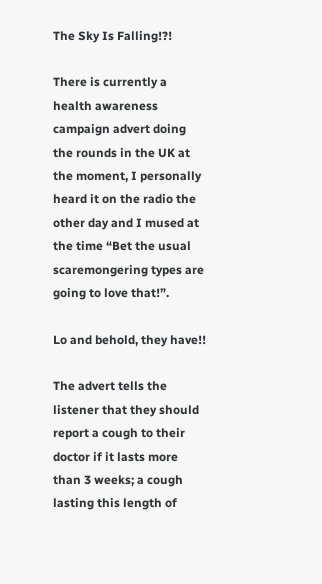The Sky Is Falling!?!

There is currently a health awareness campaign advert doing the rounds in the UK at the moment, I personally heard it on the radio the other day and I mused at the time “Bet the usual scaremongering types are going to love that!”.

Lo and behold, they have!!

The advert tells the listener that they should report a cough to their doctor if it lasts more than 3 weeks; a cough lasting this length of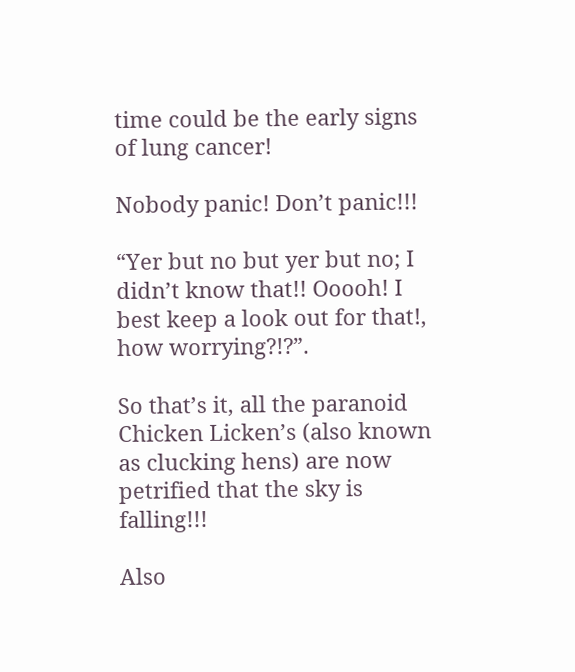time could be the early signs of lung cancer!

Nobody panic! Don’t panic!!!

“Yer but no but yer but no; I didn’t know that!! Ooooh! I best keep a look out for that!, how worrying?!?”.

So that’s it, all the paranoid Chicken Licken’s (also known as clucking hens) are now petrified that the sky is falling!!!

Also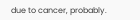due to cancer, probably.